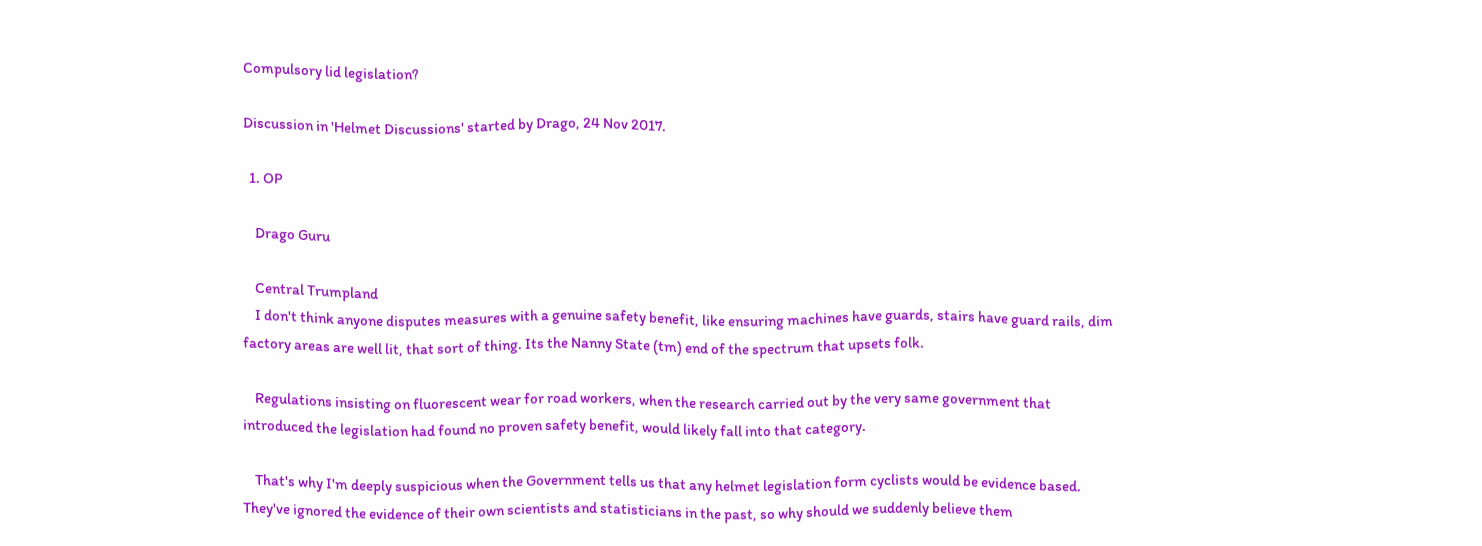Compulsory lid legislation?

Discussion in 'Helmet Discussions' started by Drago, 24 Nov 2017.

  1. OP

    Drago Guru

    Central Trumpland
    I don't think anyone disputes measures with a genuine safety benefit, like ensuring machines have guards, stairs have guard rails, dim factory areas are well lit, that sort of thing. Its the Nanny State (tm) end of the spectrum that upsets folk.

    Regulations insisting on fluorescent wear for road workers, when the research carried out by the very same government that introduced the legislation had found no proven safety benefit, would likely fall into that category.

    That's why I'm deeply suspicious when the Government tells us that any helmet legislation form cyclists would be evidence based. They've ignored the evidence of their own scientists and statisticians in the past, so why should we suddenly believe them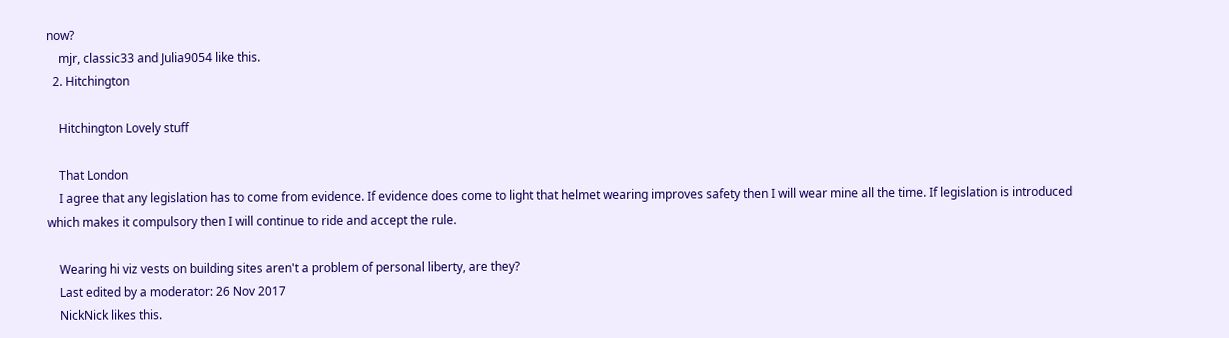now?
    mjr, classic33 and Julia9054 like this.
  2. Hitchington

    Hitchington Lovely stuff

    That London
    I agree that any legislation has to come from evidence. If evidence does come to light that helmet wearing improves safety then I will wear mine all the time. If legislation is introduced which makes it compulsory then I will continue to ride and accept the rule.

    Wearing hi viz vests on building sites aren't a problem of personal liberty, are they?
    Last edited by a moderator: 26 Nov 2017
    NickNick likes this.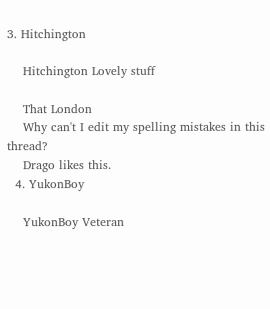3. Hitchington

    Hitchington Lovely stuff

    That London
    Why can't I edit my spelling mistakes in this thread?
    Drago likes this.
  4. YukonBoy

    YukonBoy Veteran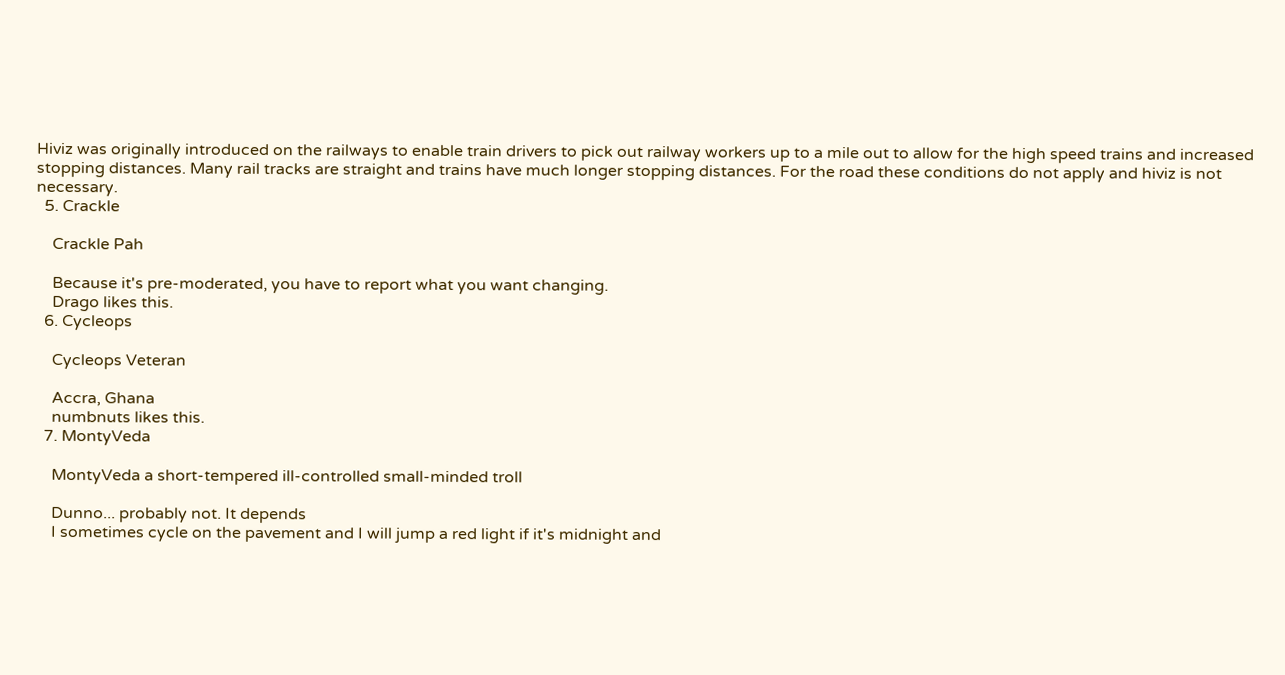Hiviz was originally introduced on the railways to enable train drivers to pick out railway workers up to a mile out to allow for the high speed trains and increased stopping distances. Many rail tracks are straight and trains have much longer stopping distances. For the road these conditions do not apply and hiviz is not necessary.
  5. Crackle

    Crackle Pah

    Because it's pre-moderated, you have to report what you want changing.
    Drago likes this.
  6. Cycleops

    Cycleops Veteran

    Accra, Ghana
    numbnuts likes this.
  7. MontyVeda

    MontyVeda a short-tempered ill-controlled small-minded troll

    Dunno... probably not. It depends
    I sometimes cycle on the pavement and I will jump a red light if it's midnight and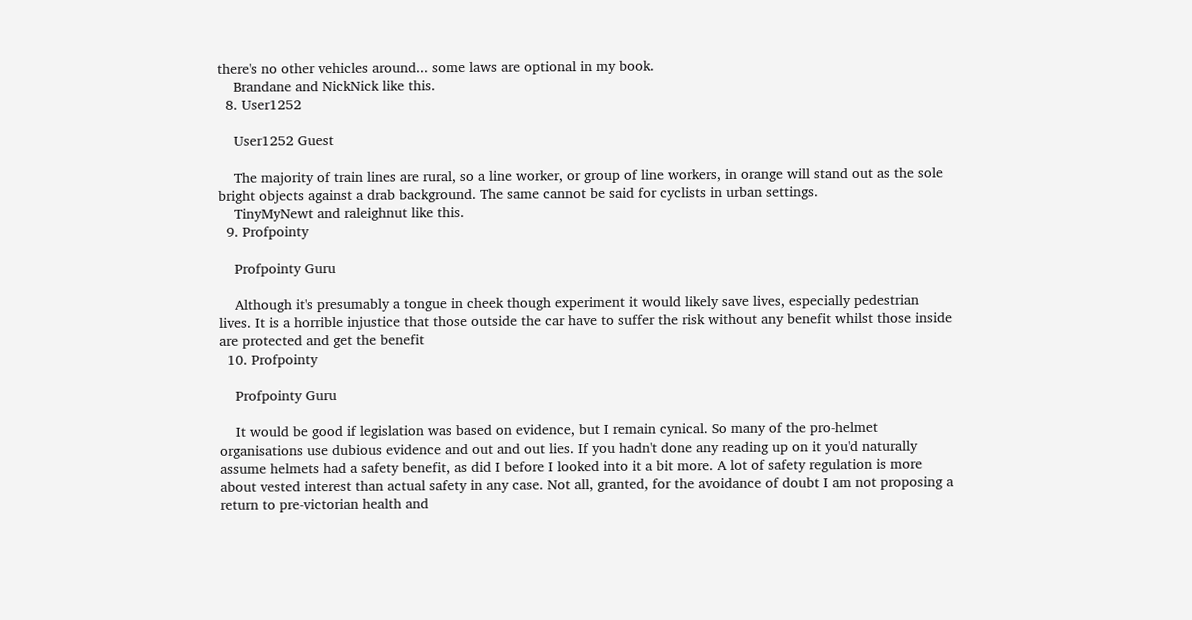there's no other vehicles around... some laws are optional in my book.
    Brandane and NickNick like this.
  8. User1252

    User1252 Guest

    The majority of train lines are rural, so a line worker, or group of line workers, in orange will stand out as the sole bright objects against a drab background. The same cannot be said for cyclists in urban settings.
    TinyMyNewt and raleighnut like this.
  9. Profpointy

    Profpointy Guru

    Although it's presumably a tongue in cheek though experiment it would likely save lives, especially pedestrian lives. It is a horrible injustice that those outside the car have to suffer the risk without any benefit whilst those inside are protected and get the benefit
  10. Profpointy

    Profpointy Guru

    It would be good if legislation was based on evidence, but I remain cynical. So many of the pro-helmet organisations use dubious evidence and out and out lies. If you hadn't done any reading up on it you'd naturally assume helmets had a safety benefit, as did I before I looked into it a bit more. A lot of safety regulation is more about vested interest than actual safety in any case. Not all, granted, for the avoidance of doubt I am not proposing a return to pre-victorian health and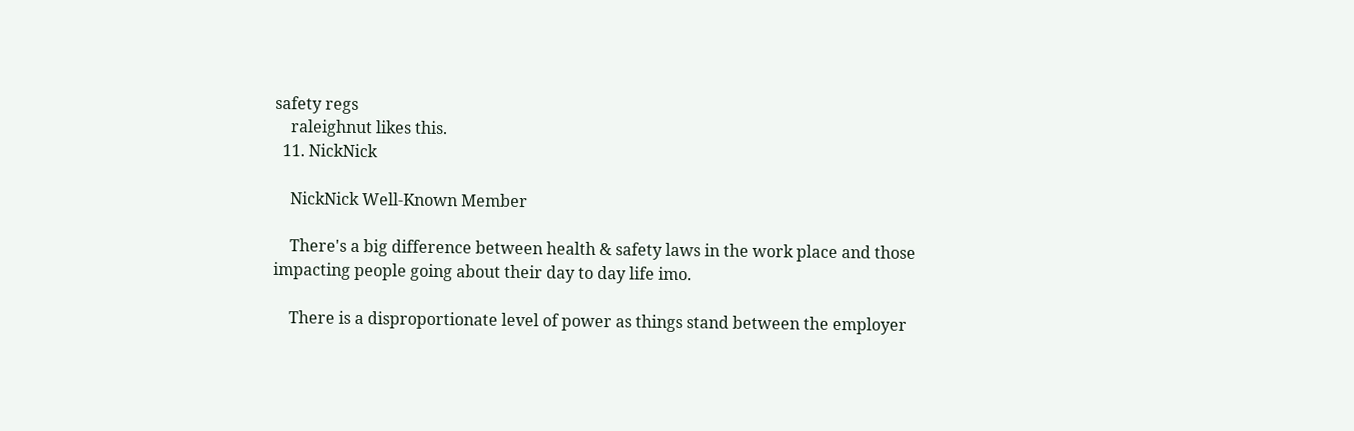safety regs
    raleighnut likes this.
  11. NickNick

    NickNick Well-Known Member

    There's a big difference between health & safety laws in the work place and those impacting people going about their day to day life imo.

    There is a disproportionate level of power as things stand between the employer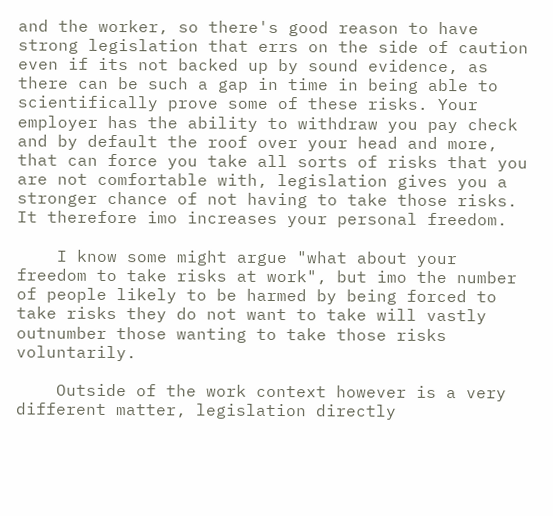and the worker, so there's good reason to have strong legislation that errs on the side of caution even if its not backed up by sound evidence, as there can be such a gap in time in being able to scientifically prove some of these risks. Your employer has the ability to withdraw you pay check and by default the roof over your head and more, that can force you take all sorts of risks that you are not comfortable with, legislation gives you a stronger chance of not having to take those risks. It therefore imo increases your personal freedom.

    I know some might argue "what about your freedom to take risks at work", but imo the number of people likely to be harmed by being forced to take risks they do not want to take will vastly outnumber those wanting to take those risks voluntarily.

    Outside of the work context however is a very different matter, legislation directly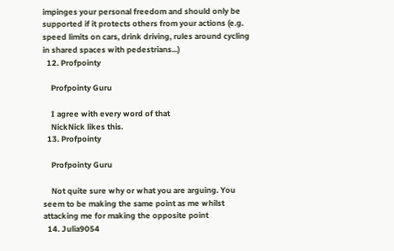impinges your personal freedom and should only be supported if it protects others from your actions (e.g. speed limits on cars, drink driving, rules around cycling in shared spaces with pedestrians...)
  12. Profpointy

    Profpointy Guru

    I agree with every word of that
    NickNick likes this.
  13. Profpointy

    Profpointy Guru

    Not quite sure why or what you are arguing. You seem to be making the same point as me whilst attacking me for making the opposite point
  14. Julia9054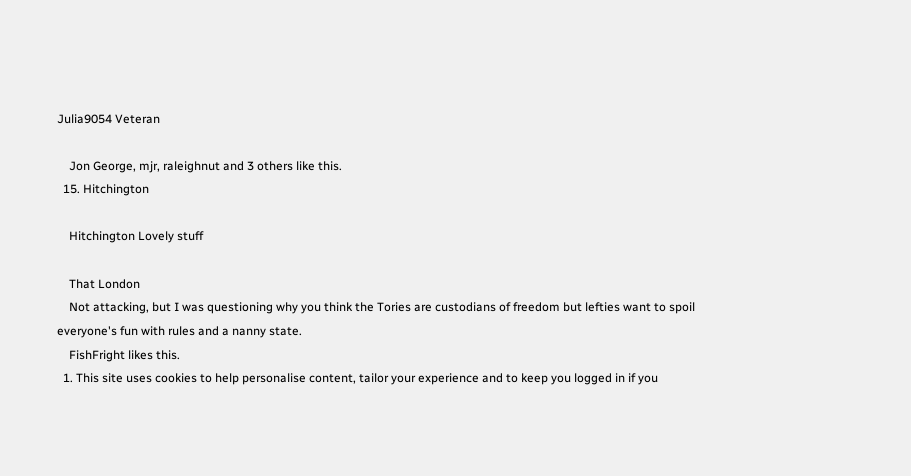Julia9054 Veteran

    Jon George, mjr, raleighnut and 3 others like this.
  15. Hitchington

    Hitchington Lovely stuff

    That London
    Not attacking, but I was questioning why you think the Tories are custodians of freedom but lefties want to spoil everyone's fun with rules and a nanny state.
    FishFright likes this.
  1. This site uses cookies to help personalise content, tailor your experience and to keep you logged in if you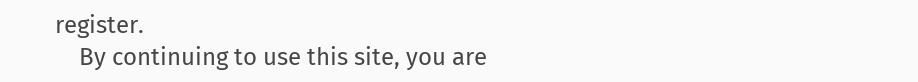register.
    By continuing to use this site, you are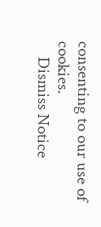consenting to our use of cookies.
    Dismiss Notice